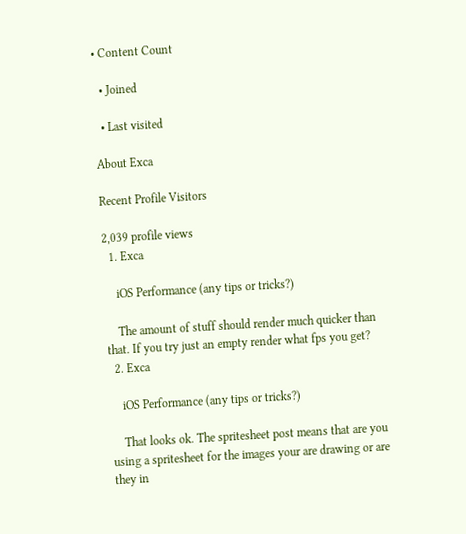• Content Count

  • Joined

  • Last visited

About Exca

Recent Profile Visitors

2,039 profile views
  1. Exca

    iOS Performance (any tips or tricks?)

    The amount of stuff should render much quicker than that. If you try just an empty render what fps you get?
  2. Exca

    iOS Performance (any tips or tricks?)

    That looks ok. The spritesheet post means that are you using a spritesheet for the images your are drawing or are they in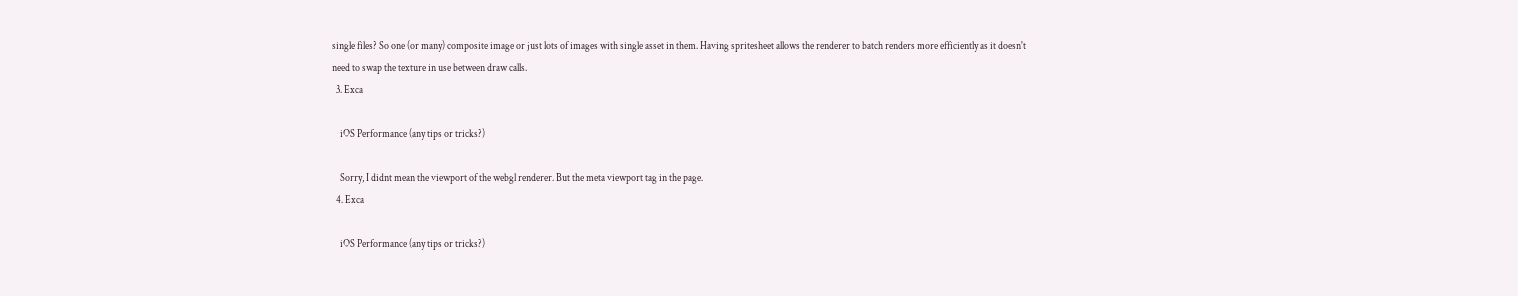single files? So one (or many) composite image or just lots of images with single asset in them. Having spritesheet allows the renderer to batch renders more efficiently as it doesn't need to swap the texture in use between draw calls.
  3. Exca

    iOS Performance (any tips or tricks?)

    Sorry, I didnt mean the viewport of the webgl renderer. But the meta viewport tag in the page.
  4. Exca

    iOS Performance (any tips or tricks?)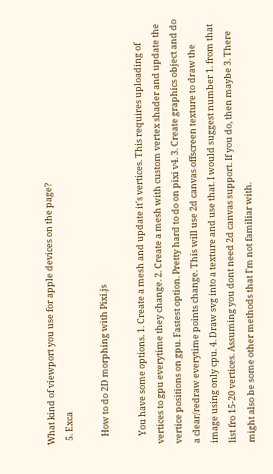What kind of viewport you use for apple devices on the page?
  5. Exca

    How to do 2D morphing with Pixi.js

    You have some options. 1. Create a mesh and update it's vertices. This requires uploading of vertices to gpu everytime they change. 2. Create a mesh with custom vertex shader and update the vertice positions on gpu. Fastest option. Pretty hard to do on pixi v4. 3. Create graphics object and do a clear/redraw everytime points change. This will use 2d canvas offscreen texture to draw the image using only cpu. 4. Draw svg into a texture and use that. I would suggest number 1. from that list fro 15-20 vertices. Assuming you dont need 2d canvas support. If you do, then maybe 3. There might also be some other methods that I'm not familiar with.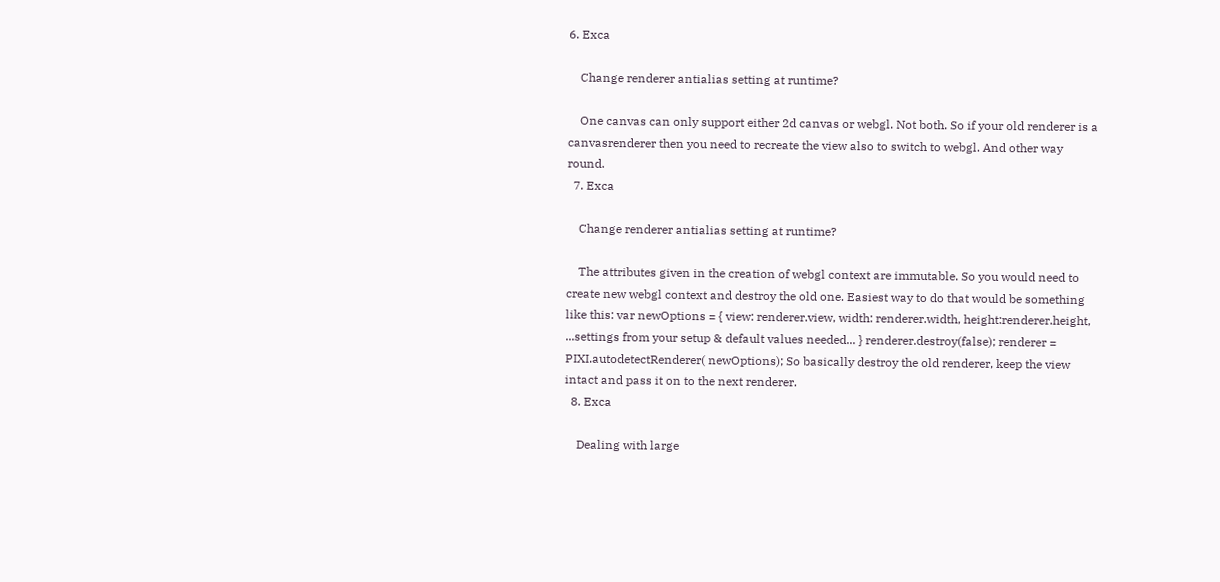6. Exca

    Change renderer antialias setting at runtime?

    One canvas can only support either 2d canvas or webgl. Not both. So if your old renderer is a canvasrenderer then you need to recreate the view also to switch to webgl. And other way round.
  7. Exca

    Change renderer antialias setting at runtime?

    The attributes given in the creation of webgl context are immutable. So you would need to create new webgl context and destroy the old one. Easiest way to do that would be something like this: var newOptions = { view: renderer.view, width: renderer.width, height:renderer.height, ...settings from your setup & default values needed... } renderer.destroy(false); renderer = PIXI.autodetectRenderer( newOptions); So basically destroy the old renderer, keep the view intact and pass it on to the next renderer.
  8. Exca

    Dealing with large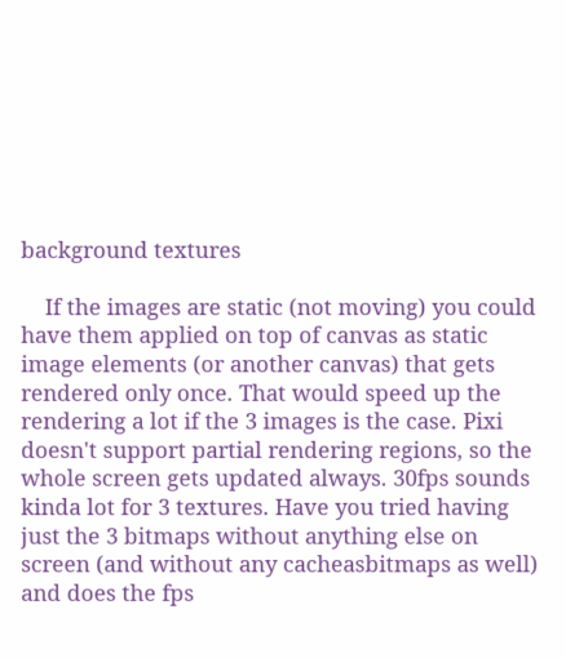background textures

    If the images are static (not moving) you could have them applied on top of canvas as static image elements (or another canvas) that gets rendered only once. That would speed up the rendering a lot if the 3 images is the case. Pixi doesn't support partial rendering regions, so the whole screen gets updated always. 30fps sounds kinda lot for 3 textures. Have you tried having just the 3 bitmaps without anything else on screen (and without any cacheasbitmaps as well) and does the fps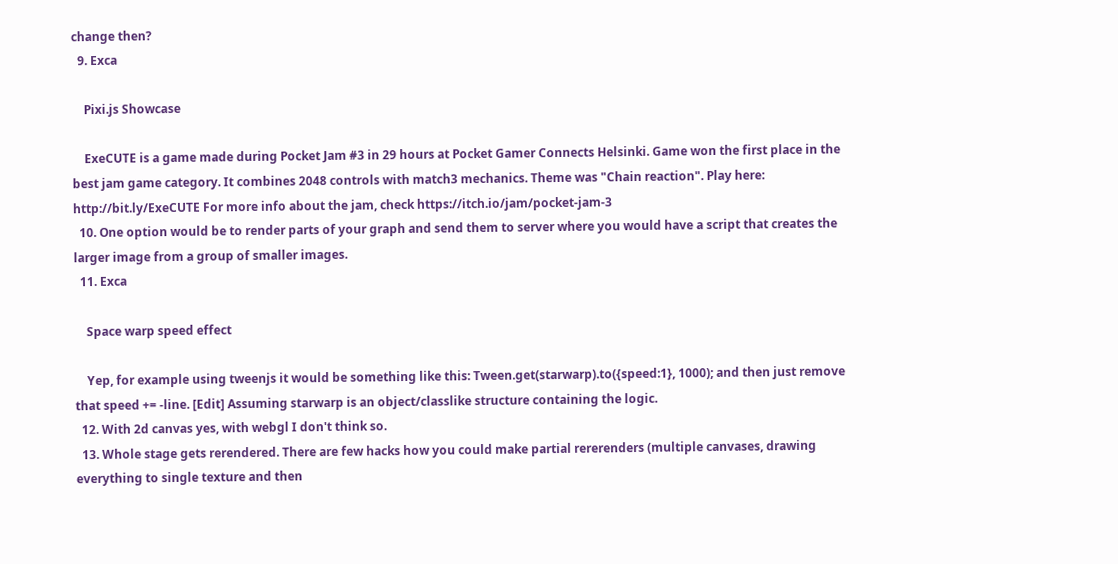change then?
  9. Exca

    Pixi.js Showcase

    ExeCUTE is a game made during Pocket Jam #3 in 29 hours at Pocket Gamer Connects Helsinki. Game won the first place in the best jam game category. It combines 2048 controls with match3 mechanics. Theme was "Chain reaction". Play here: http://bit.ly/ExeCUTE For more info about the jam, check https://itch.io/jam/pocket-jam-3
  10. One option would be to render parts of your graph and send them to server where you would have a script that creates the larger image from a group of smaller images.
  11. Exca

    Space warp speed effect

    Yep, for example using tweenjs it would be something like this: Tween.get(starwarp).to({speed:1}, 1000); and then just remove that speed += -line. [Edit] Assuming starwarp is an object/classlike structure containing the logic.
  12. With 2d canvas yes, with webgl I don't think so.
  13. Whole stage gets rerendered. There are few hacks how you could make partial rererenders (multiple canvases, drawing everything to single texture and then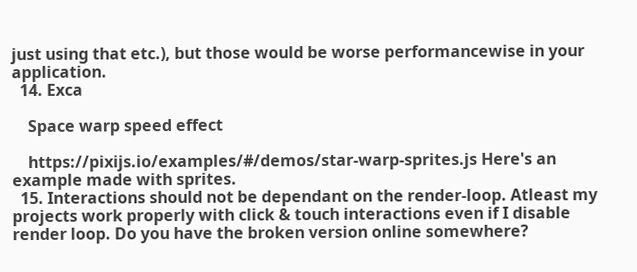just using that etc.), but those would be worse performancewise in your application.
  14. Exca

    Space warp speed effect

    https://pixijs.io/examples/#/demos/star-warp-sprites.js Here's an example made with sprites.
  15. Interactions should not be dependant on the render-loop. Atleast my projects work properly with click & touch interactions even if I disable render loop. Do you have the broken version online somewhere?